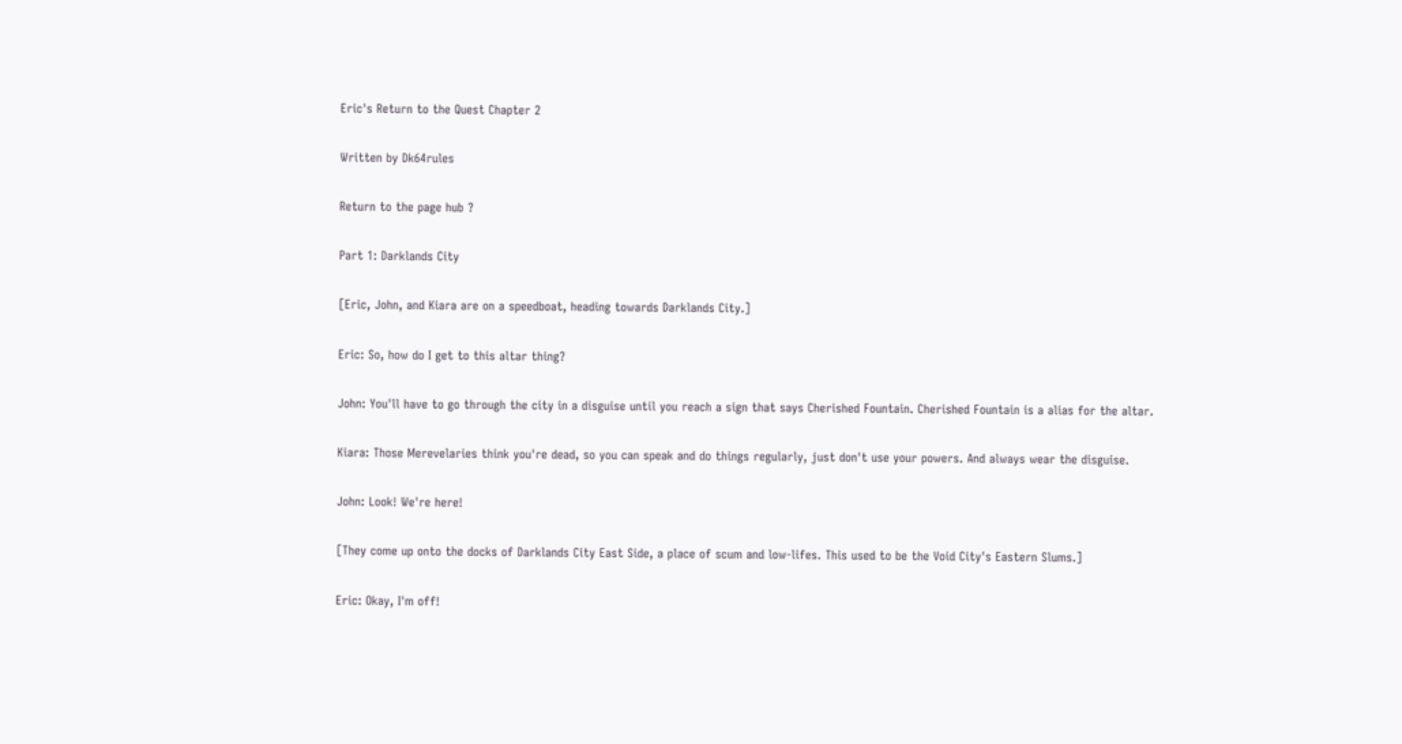Eric's Return to the Quest Chapter 2

Written by Dk64rules

Return to the page hub ?

Part 1: Darklands City

[Eric, John, and Kiara are on a speedboat, heading towards Darklands City.]

Eric: So, how do I get to this altar thing?

John: You'll have to go through the city in a disguise until you reach a sign that says Cherished Fountain. Cherished Fountain is a alias for the altar.

Kiara: Those Merevelaries think you're dead, so you can speak and do things regularly, just don't use your powers. And always wear the disguise.

John: Look! We're here!

[They come up onto the docks of Darklands City East Side, a place of scum and low-lifes. This used to be the Void City's Eastern Slums.]

Eric: Okay, I'm off!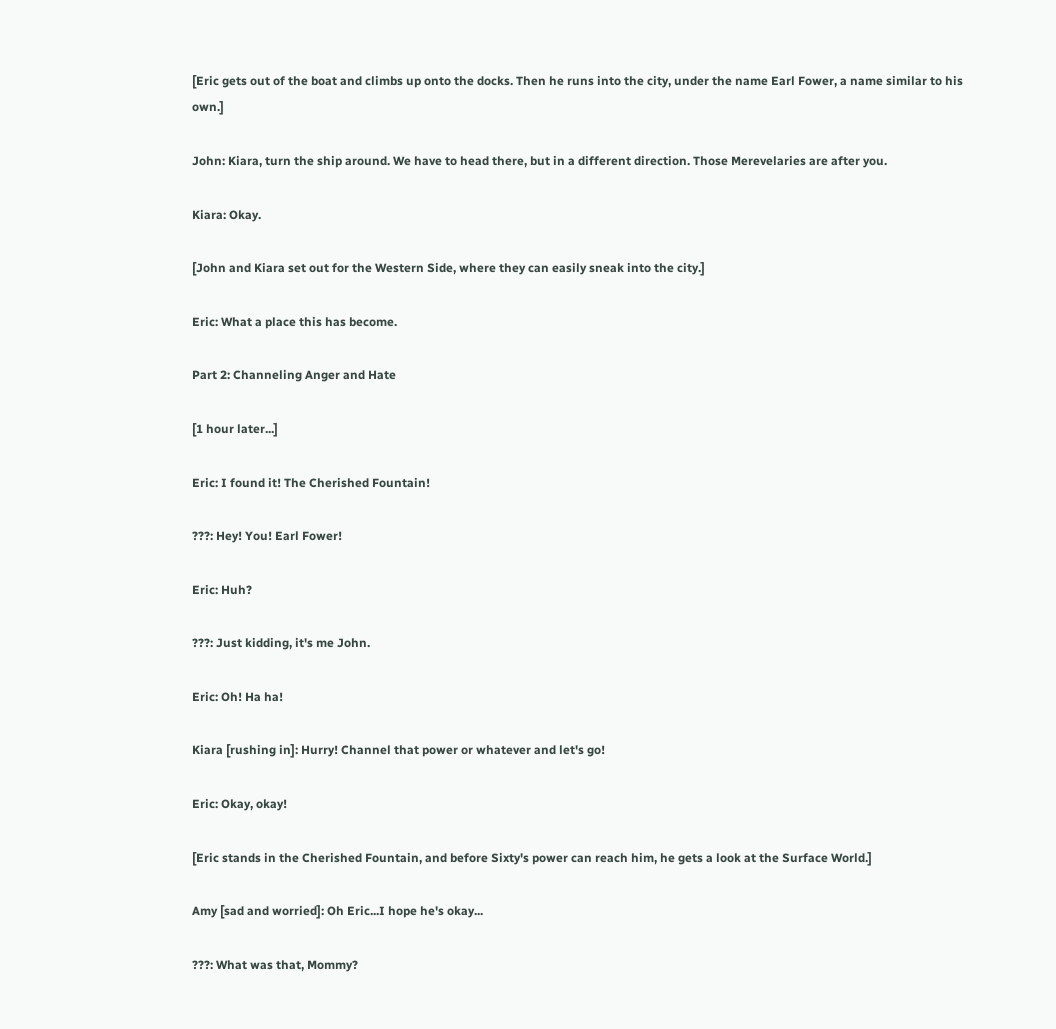[Eric gets out of the boat and climbs up onto the docks. Then he runs into the city, under the name Earl Fower, a name similar to his own.]

John: Kiara, turn the ship around. We have to head there, but in a different direction. Those Merevelaries are after you.

Kiara: Okay.

[John and Kiara set out for the Western Side, where they can easily sneak into the city.]

Eric: What a place this has become.

Part 2: Channeling Anger and Hate

[1 hour later...]

Eric: I found it! The Cherished Fountain!

???: Hey! You! Earl Fower!

Eric: Huh?

???: Just kidding, it's me John.

Eric: Oh! Ha ha!

Kiara [rushing in]: Hurry! Channel that power or whatever and let's go!

Eric: Okay, okay!

[Eric stands in the Cherished Fountain, and before Sixty's power can reach him, he gets a look at the Surface World.]

Amy [sad and worried]: Oh Eric...I hope he's okay...

???: What was that, Mommy?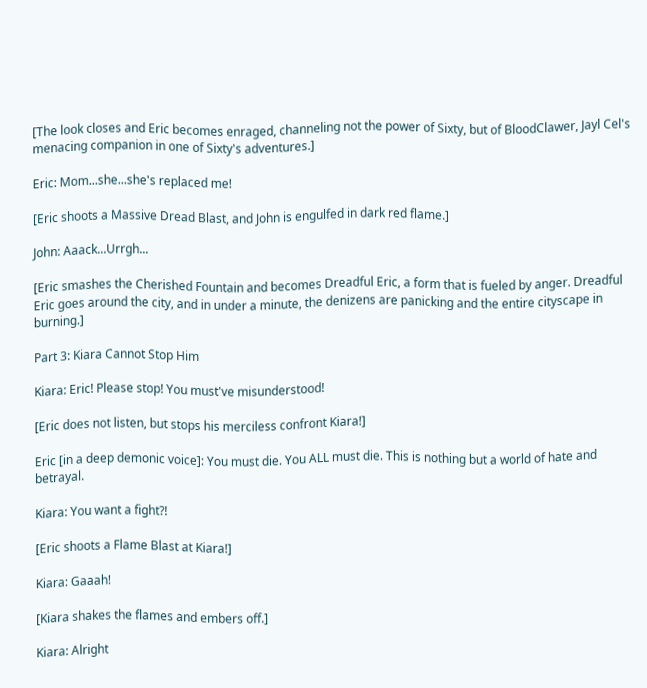[The look closes and Eric becomes enraged, channeling not the power of Sixty, but of BloodClawer, Jayl Cel's menacing companion in one of Sixty's adventures.]

Eric: Mom...she...she's replaced me!

[Eric shoots a Massive Dread Blast, and John is engulfed in dark red flame.]

John: Aaack...Urrgh...

[Eric smashes the Cherished Fountain and becomes Dreadful Eric, a form that is fueled by anger. Dreadful Eric goes around the city, and in under a minute, the denizens are panicking and the entire cityscape in burning.]

Part 3: Kiara Cannot Stop Him

Kiara: Eric! Please stop! You must've misunderstood!

[Eric does not listen, but stops his merciless confront Kiara!]

Eric [in a deep demonic voice]: You must die. You ALL must die. This is nothing but a world of hate and betrayal.

Kiara: You want a fight?!

[Eric shoots a Flame Blast at Kiara!]

Kiara: Gaaah!

[Kiara shakes the flames and embers off.]

Kiara: Alright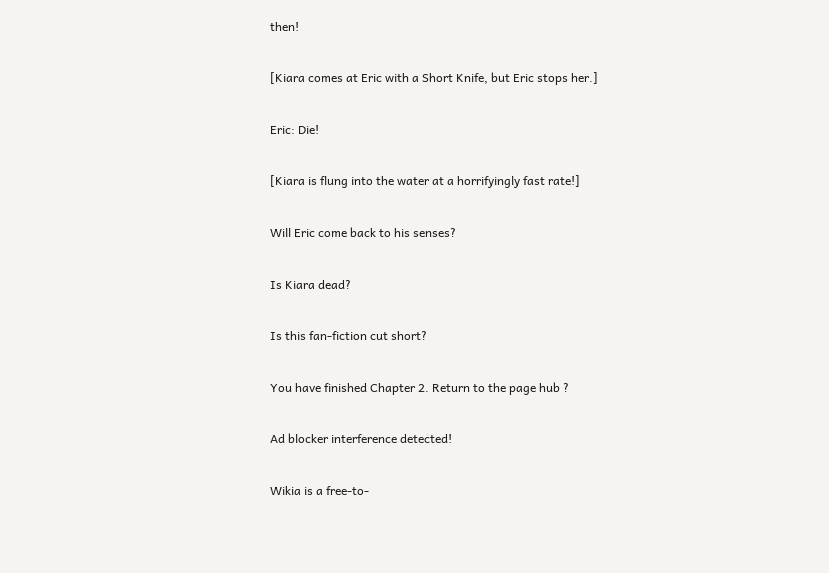then!

[Kiara comes at Eric with a Short Knife, but Eric stops her.]

Eric: Die!

[Kiara is flung into the water at a horrifyingly fast rate!]

Will Eric come back to his senses?

Is Kiara dead?

Is this fan-fiction cut short?

You have finished Chapter 2. Return to the page hub ?

Ad blocker interference detected!

Wikia is a free-to-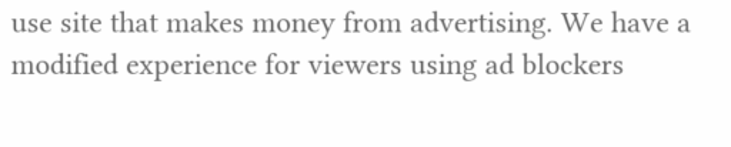use site that makes money from advertising. We have a modified experience for viewers using ad blockers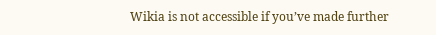Wikia is not accessible if you’ve made further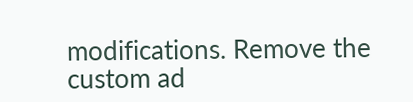modifications. Remove the custom ad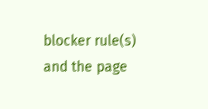blocker rule(s) and the page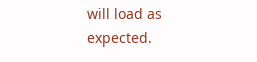will load as expected.